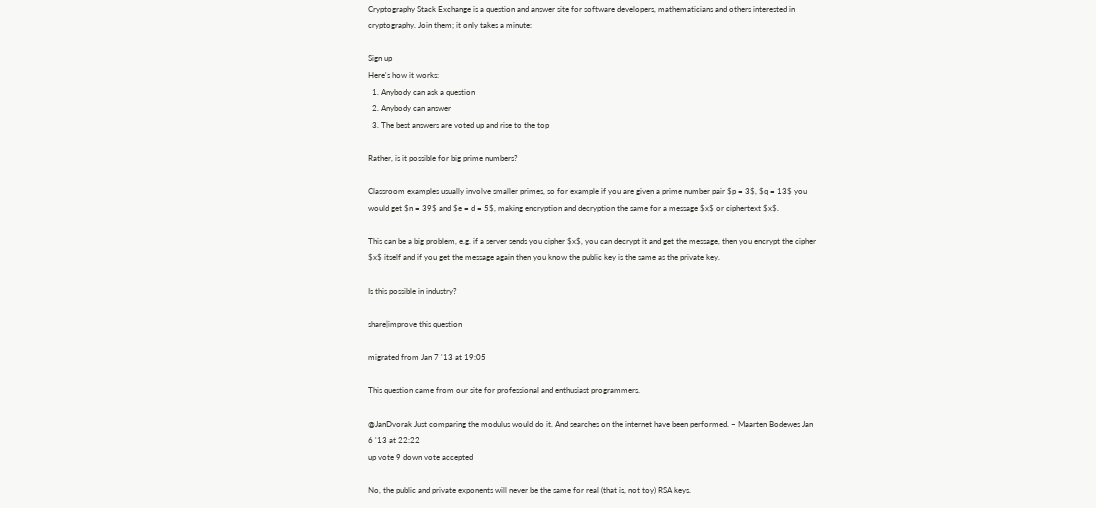Cryptography Stack Exchange is a question and answer site for software developers, mathematicians and others interested in cryptography. Join them; it only takes a minute:

Sign up
Here's how it works:
  1. Anybody can ask a question
  2. Anybody can answer
  3. The best answers are voted up and rise to the top

Rather, is it possible for big prime numbers?

Classroom examples usually involve smaller primes, so for example if you are given a prime number pair $p = 3$, $q = 13$ you would get $n = 39$ and $e = d = 5$, making encryption and decryption the same for a message $x$ or ciphertext $x$.

This can be a big problem, e.g. if a server sends you cipher $x$, you can decrypt it and get the message, then you encrypt the cipher $x$ itself and if you get the message again then you know the public key is the same as the private key.

Is this possible in industry?

share|improve this question

migrated from Jan 7 '13 at 19:05

This question came from our site for professional and enthusiast programmers.

@JanDvorak Just comparing the modulus would do it. And searches on the internet have been performed. – Maarten Bodewes Jan 6 '13 at 22:22
up vote 9 down vote accepted

No, the public and private exponents will never be the same for real (that is, not toy) RSA keys.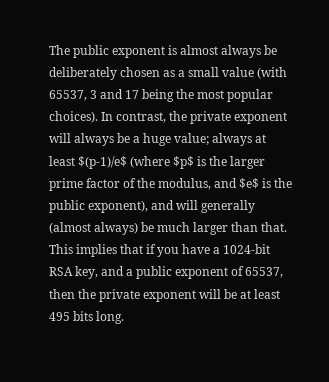The public exponent is almost always be deliberately chosen as a small value (with 65537, 3 and 17 being the most popular choices). In contrast, the private exponent will always be a huge value; always at least $(p-1)/e$ (where $p$ is the larger prime factor of the modulus, and $e$ is the public exponent), and will generally (almost always) be much larger than that. This implies that if you have a 1024-bit RSA key, and a public exponent of 65537, then the private exponent will be at least 495 bits long.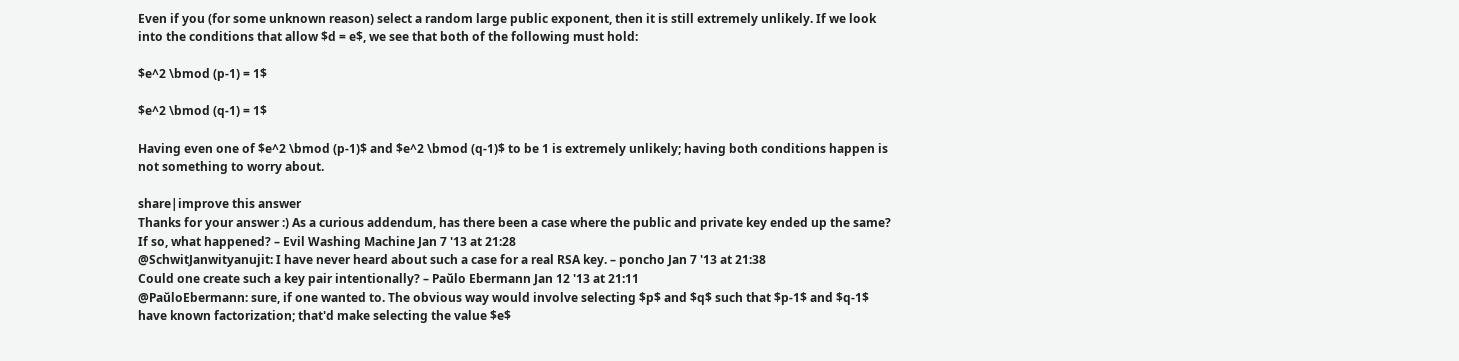Even if you (for some unknown reason) select a random large public exponent, then it is still extremely unlikely. If we look into the conditions that allow $d = e$, we see that both of the following must hold:

$e^2 \bmod (p-1) = 1$

$e^2 \bmod (q-1) = 1$

Having even one of $e^2 \bmod (p-1)$ and $e^2 \bmod (q-1)$ to be 1 is extremely unlikely; having both conditions happen is not something to worry about.

share|improve this answer
Thanks for your answer :) As a curious addendum, has there been a case where the public and private key ended up the same? If so, what happened? – Evil Washing Machine Jan 7 '13 at 21:28
@SchwitJanwityanujit: I have never heard about such a case for a real RSA key. – poncho Jan 7 '13 at 21:38
Could one create such a key pair intentionally? – Paŭlo Ebermann Jan 12 '13 at 21:11
@PaŭloEbermann: sure, if one wanted to. The obvious way would involve selecting $p$ and $q$ such that $p-1$ and $q-1$ have known factorization; that'd make selecting the value $e$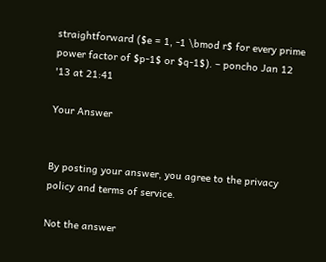straightforward ($e = 1, -1 \bmod r$ for every prime power factor of $p-1$ or $q-1$). – poncho Jan 12 '13 at 21:41

Your Answer


By posting your answer, you agree to the privacy policy and terms of service.

Not the answer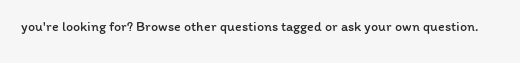you're looking for? Browse other questions tagged or ask your own question.